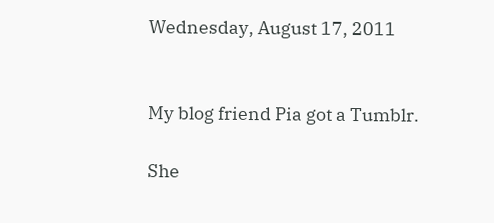Wednesday, August 17, 2011


My blog friend Pia got a Tumblr.

She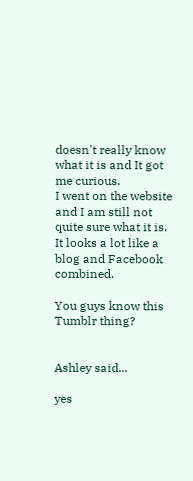doesn't really know what it is and It got me curious.
I went on the website and I am still not quite sure what it is. It looks a lot like a blog and Facebook combined.

You guys know this Tumblr thing?


Ashley said...

yes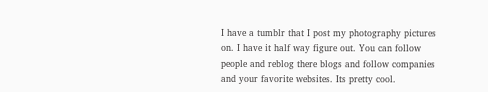I have a tumblr that I post my photography pictures on. I have it half way figure out. You can follow people and reblog there blogs and follow companies and your favorite websites. Its pretty cool.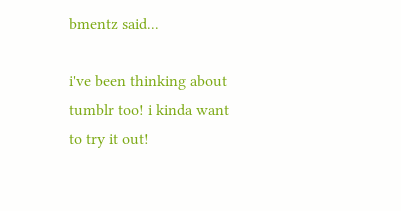bmentz said...

i've been thinking about tumblr too! i kinda want to try it out!